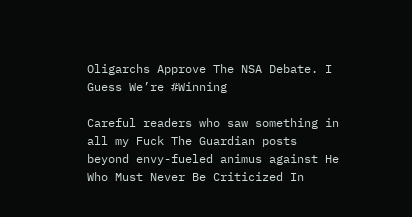Oligarchs Approve The NSA Debate. I Guess We’re #Winning

Careful readers who saw something in all my Fuck The Guardian posts beyond envy-fueled animus against He Who Must Never Be Criticized In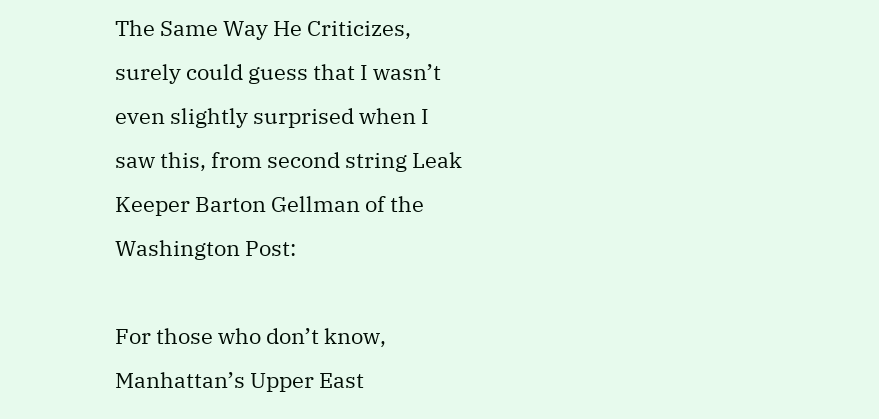The Same Way He Criticizes, surely could guess that I wasn’t even slightly surprised when I saw this, from second string Leak Keeper Barton Gellman of the Washington Post:

For those who don’t know, Manhattan’s Upper East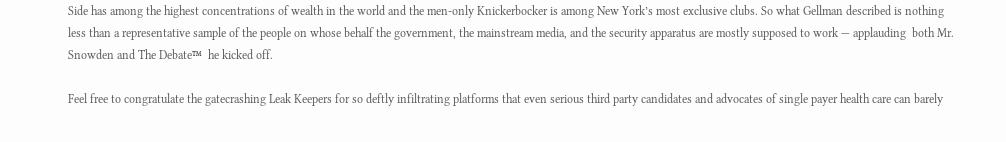Side has among the highest concentrations of wealth in the world and the men-only Knickerbocker is among New York’s most exclusive clubs. So what Gellman described is nothing less than a representative sample of the people on whose behalf the government, the mainstream media, and the security apparatus are mostly supposed to work — applauding  both Mr. Snowden and The Debate™  he kicked off.

Feel free to congratulate the gatecrashing Leak Keepers for so deftly infiltrating platforms that even serious third party candidates and advocates of single payer health care can barely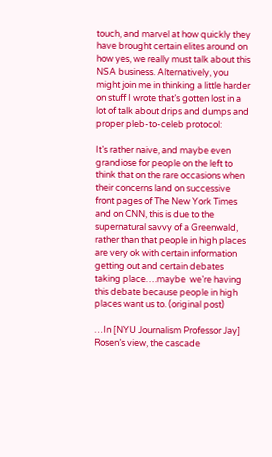touch, and marvel at how quickly they have brought certain elites around on how yes, we really must talk about this NSA business. Alternatively, you might join me in thinking a little harder on stuff I wrote that’s gotten lost in a lot of talk about drips and dumps and proper pleb-to-celeb protocol:

It’s rather naive, and maybe even grandiose for people on the left to think that on the rare occasions when their concerns land on successive front pages of The New York Times and on CNN, this is due to the supernatural savvy of a Greenwald, rather than that people in high places are very ok with certain information getting out and certain debates taking place….maybe  we’re having this debate because people in high places want us to. (original post)

…In [NYU Journalism Professor Jay] Rosen’s view, the cascade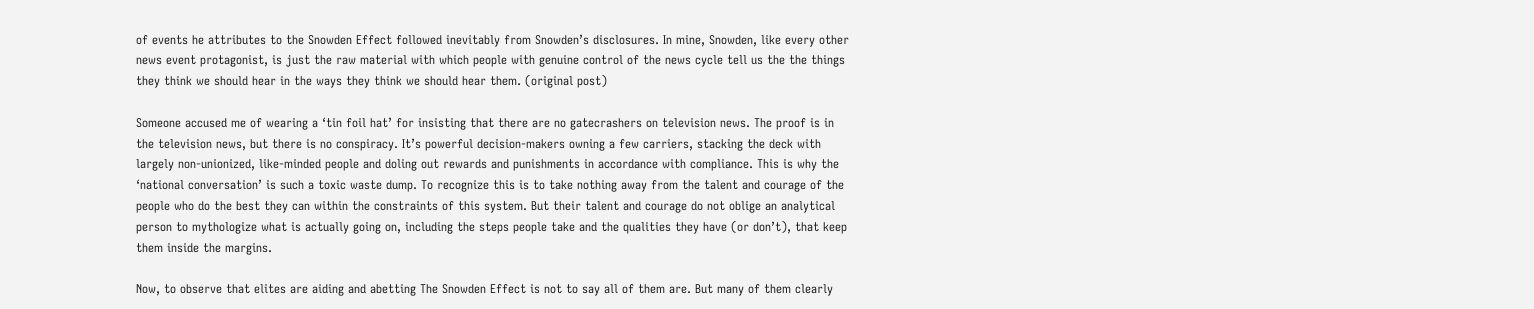of events he attributes to the Snowden Effect followed inevitably from Snowden’s disclosures. In mine, Snowden, like every other news event protagonist, is just the raw material with which people with genuine control of the news cycle tell us the the things they think we should hear in the ways they think we should hear them. (original post)

Someone accused me of wearing a ‘tin foil hat’ for insisting that there are no gatecrashers on television news. The proof is in the television news, but there is no conspiracy. It’s powerful decision-makers owning a few carriers, stacking the deck with largely non-unionized, like-minded people and doling out rewards and punishments in accordance with compliance. This is why the ‘national conversation’ is such a toxic waste dump. To recognize this is to take nothing away from the talent and courage of the people who do the best they can within the constraints of this system. But their talent and courage do not oblige an analytical person to mythologize what is actually going on, including the steps people take and the qualities they have (or don’t), that keep them inside the margins.

Now, to observe that elites are aiding and abetting The Snowden Effect is not to say all of them are. But many of them clearly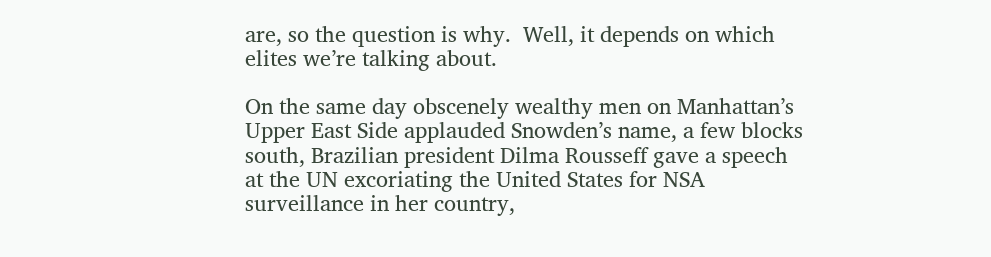are, so the question is why.  Well, it depends on which elites we’re talking about.

On the same day obscenely wealthy men on Manhattan’s Upper East Side applauded Snowden’s name, a few blocks south, Brazilian president Dilma Rousseff gave a speech at the UN excoriating the United States for NSA surveillance in her country,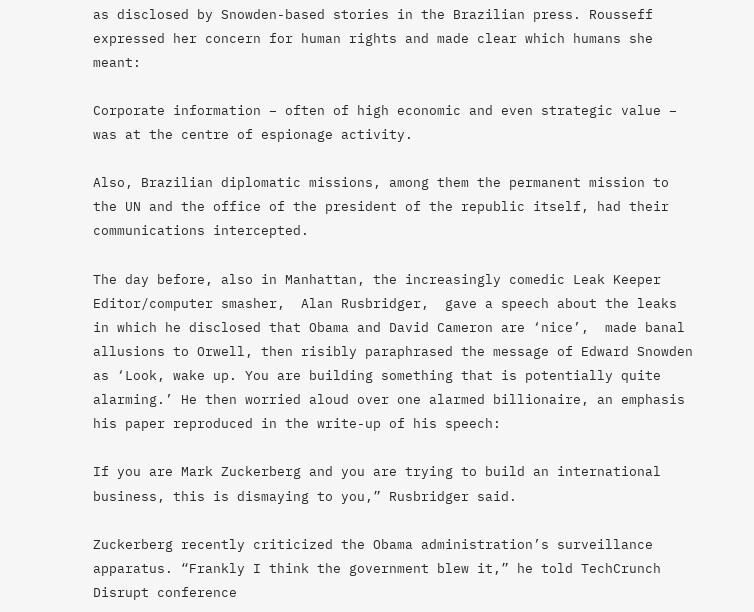as disclosed by Snowden-based stories in the Brazilian press. Rousseff expressed her concern for human rights and made clear which humans she meant:

Corporate information – often of high economic and even strategic value – was at the centre of espionage activity.

Also, Brazilian diplomatic missions, among them the permanent mission to the UN and the office of the president of the republic itself, had their communications intercepted.

The day before, also in Manhattan, the increasingly comedic Leak Keeper Editor/computer smasher,  Alan Rusbridger,  gave a speech about the leaks in which he disclosed that Obama and David Cameron are ‘nice’,  made banal allusions to Orwell, then risibly paraphrased the message of Edward Snowden as ‘Look, wake up. You are building something that is potentially quite alarming.’ He then worried aloud over one alarmed billionaire, an emphasis his paper reproduced in the write-up of his speech:

If you are Mark Zuckerberg and you are trying to build an international business, this is dismaying to you,” Rusbridger said.

Zuckerberg recently criticized the Obama administration’s surveillance apparatus. “Frankly I think the government blew it,” he told TechCrunch Disrupt conference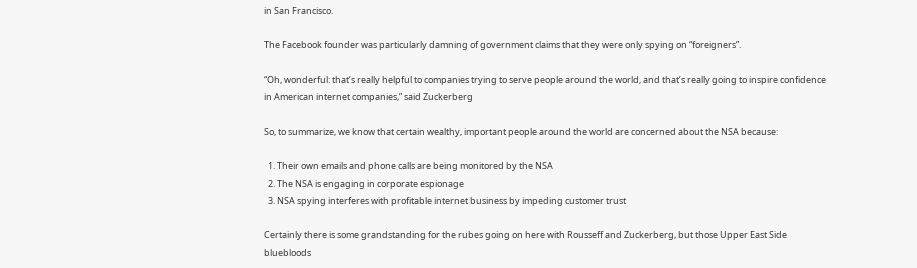in San Francisco.

The Facebook founder was particularly damning of government claims that they were only spying on “foreigners”.

“Oh, wonderful: that’s really helpful to companies trying to serve people around the world, and that’s really going to inspire confidence in American internet companies,” said Zuckerberg

So, to summarize, we know that certain wealthy, important people around the world are concerned about the NSA because:

  1. Their own emails and phone calls are being monitored by the NSA
  2. The NSA is engaging in corporate espionage
  3. NSA spying interferes with profitable internet business by impeding customer trust

Certainly there is some grandstanding for the rubes going on here with Rousseff and Zuckerberg, but those Upper East Side bluebloods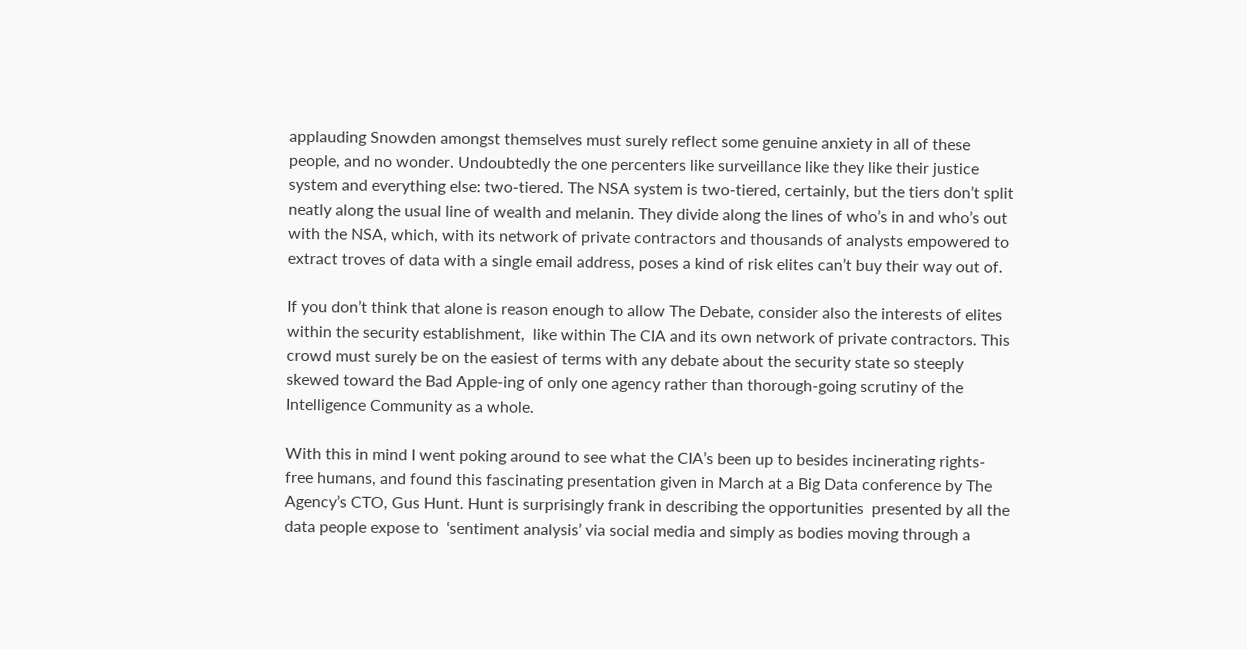applauding Snowden amongst themselves must surely reflect some genuine anxiety in all of these people, and no wonder. Undoubtedly the one percenters like surveillance like they like their justice system and everything else: two-tiered. The NSA system is two-tiered, certainly, but the tiers don’t split neatly along the usual line of wealth and melanin. They divide along the lines of who’s in and who’s out with the NSA, which, with its network of private contractors and thousands of analysts empowered to extract troves of data with a single email address, poses a kind of risk elites can’t buy their way out of.

If you don’t think that alone is reason enough to allow The Debate, consider also the interests of elites within the security establishment,  like within The CIA and its own network of private contractors. This crowd must surely be on the easiest of terms with any debate about the security state so steeply skewed toward the Bad Apple-ing of only one agency rather than thorough-going scrutiny of the Intelligence Community as a whole.

With this in mind I went poking around to see what the CIA’s been up to besides incinerating rights-free humans, and found this fascinating presentation given in March at a Big Data conference by The Agency’s CTO, Gus Hunt. Hunt is surprisingly frank in describing the opportunities  presented by all the data people expose to  ‘sentiment analysis’ via social media and simply as bodies moving through a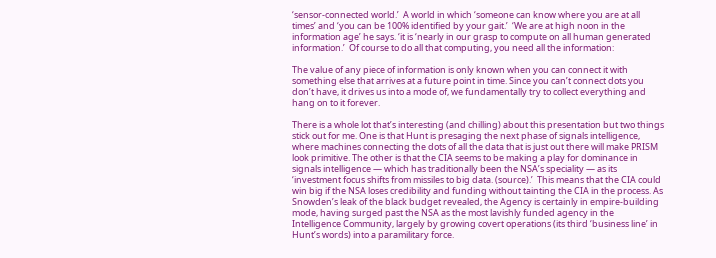‘sensor-connected world.’  A world in which ‘someone can know where you are at all times’ and ‘you can be 100% identified by your gait.’  ‘We are at high noon in the information age’ he says. ‘it is ‘nearly in our grasp to compute on all human generated information.’  Of course to do all that computing, you need all the information:

The value of any piece of information is only known when you can connect it with something else that arrives at a future point in time. Since you can’t connect dots you don’t have, it drives us into a mode of, we fundamentally try to collect everything and hang on to it forever.

There is a whole lot that’s interesting (and chilling) about this presentation but two things stick out for me. One is that Hunt is presaging the next phase of signals intelligence, where machines connecting the dots of all the data that is just out there will make PRISM look primitive. The other is that the CIA seems to be making a play for dominance in signals intelligence — which has traditionally been the NSA’s speciality — as its ‘investment focus shifts from missiles to big data. (source).’  This means that the CIA could win big if the NSA loses credibility and funding without tainting the CIA in the process. As Snowden’s leak of the black budget revealed, the Agency is certainly in empire-building mode, having surged past the NSA as the most lavishly funded agency in the Intelligence Community, largely by growing covert operations (its third ‘business line’ in Hunt’s words) into a paramilitary force.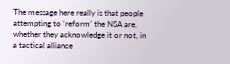The message here really is that people attempting to ‘reform’ the NSA are, whether they acknowledge it or not, in a tactical alliance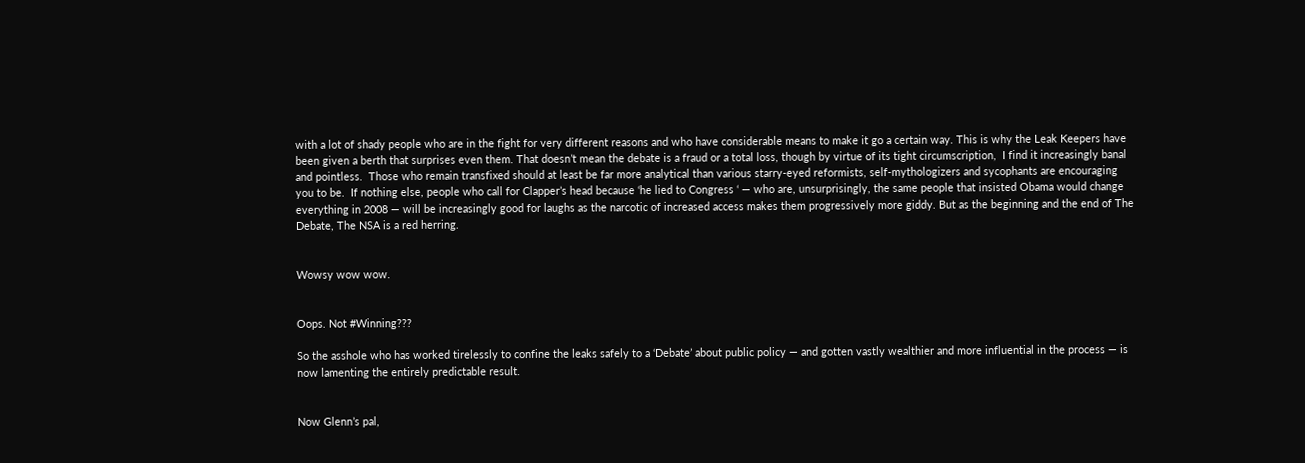with a lot of shady people who are in the fight for very different reasons and who have considerable means to make it go a certain way. This is why the Leak Keepers have been given a berth that surprises even them. That doesn’t mean the debate is a fraud or a total loss, though by virtue of its tight circumscription,  I find it increasingly banal and pointless.  Those who remain transfixed should at least be far more analytical than various starry-eyed reformists, self-mythologizers and sycophants are encouraging you to be.  If nothing else, people who call for Clapper’s head because ‘he lied to Congress ‘ — who are, unsurprisingly, the same people that insisted Obama would change everything in 2008 — will be increasingly good for laughs as the narcotic of increased access makes them progressively more giddy. But as the beginning and the end of The Debate, The NSA is a red herring.


Wowsy wow wow.


Oops. Not #Winning???

So the asshole who has worked tirelessly to confine the leaks safely to a ‘Debate’ about public policy — and gotten vastly wealthier and more influential in the process — is now lamenting the entirely predictable result.


Now Glenn’s pal,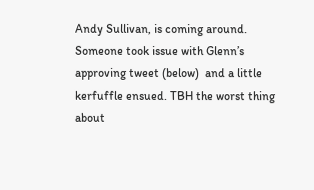Andy Sullivan, is coming around. Someone took issue with Glenn’s approving tweet (below)  and a little kerfuffle ensued. TBH the worst thing about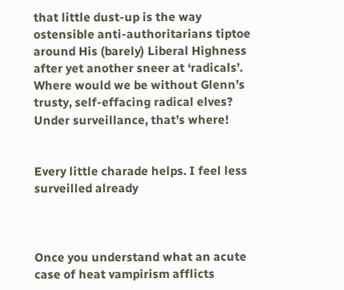that little dust-up is the way ostensible anti-authoritarians tiptoe around His (barely) Liberal Highness after yet another sneer at ‘radicals’. Where would we be without Glenn’s trusty, self-effacing radical elves? Under surveillance, that’s where!


Every little charade helps. I feel less surveilled already



Once you understand what an acute case of heat vampirism afflicts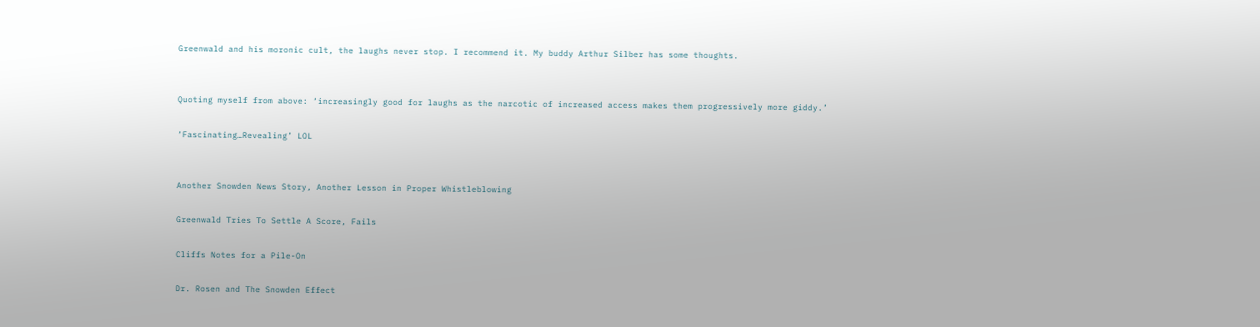Greenwald and his moronic cult, the laughs never stop. I recommend it. My buddy Arthur Silber has some thoughts.


Quoting myself from above: ‘increasingly good for laughs as the narcotic of increased access makes them progressively more giddy.’

‘Fascinating…Revealing’ LOL


Another Snowden News Story, Another Lesson in Proper Whistleblowing

Greenwald Tries To Settle A Score, Fails

Cliffs Notes for a Pile-On

Dr. Rosen and The Snowden Effect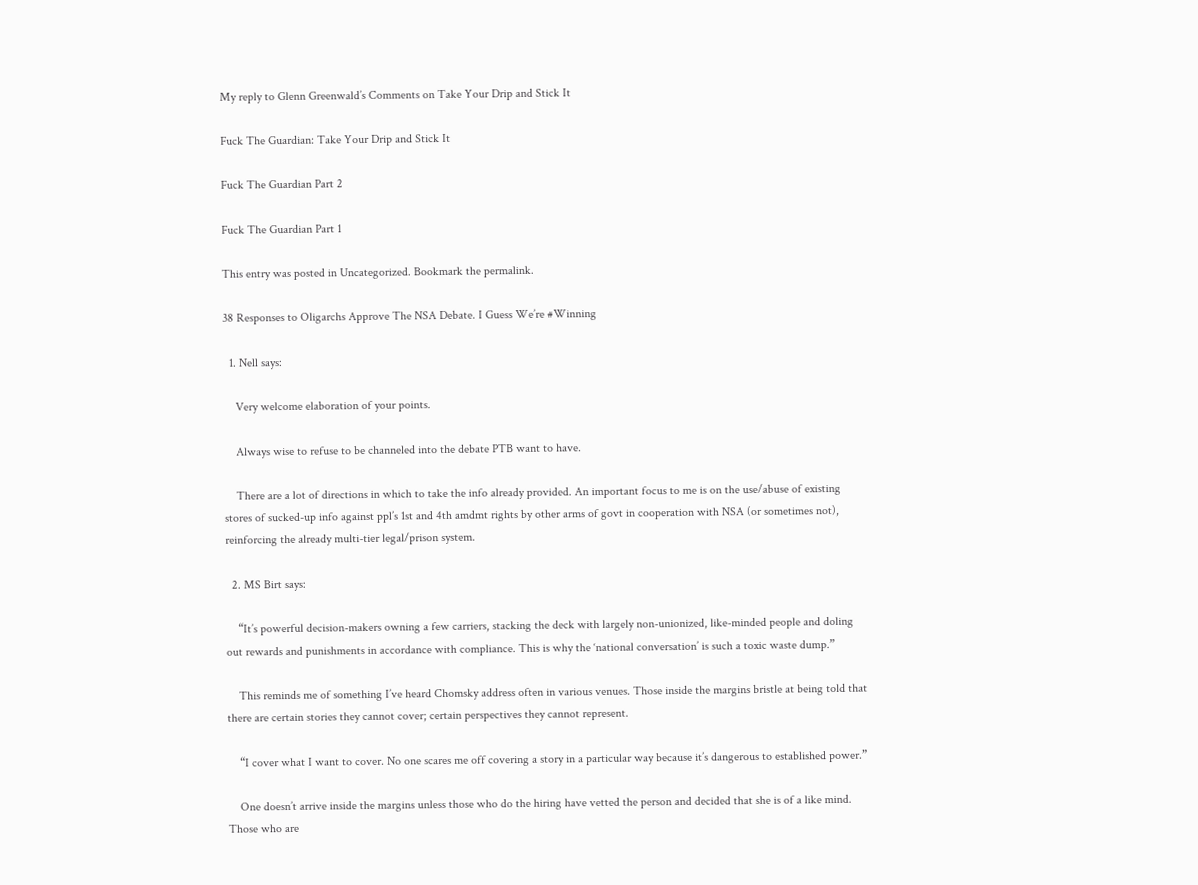My reply to Glenn Greenwald’s Comments on Take Your Drip and Stick It

Fuck The Guardian: Take Your Drip and Stick It

Fuck The Guardian Part 2

Fuck The Guardian Part 1

This entry was posted in Uncategorized. Bookmark the permalink.

38 Responses to Oligarchs Approve The NSA Debate. I Guess We’re #Winning

  1. Nell says:

    Very welcome elaboration of your points.

    Always wise to refuse to be channeled into the debate PTB want to have.

    There are a lot of directions in which to take the info already provided. An important focus to me is on the use/abuse of existing stores of sucked-up info against ppl’s 1st and 4th amdmt rights by other arms of govt in cooperation with NSA (or sometimes not), reinforcing the already multi-tier legal/prison system.

  2. MS Birt says:

    “It’s powerful decision-makers owning a few carriers, stacking the deck with largely non-unionized, like-minded people and doling out rewards and punishments in accordance with compliance. This is why the ‘national conversation’ is such a toxic waste dump.”

    This reminds me of something I’ve heard Chomsky address often in various venues. Those inside the margins bristle at being told that there are certain stories they cannot cover; certain perspectives they cannot represent.

    “I cover what I want to cover. No one scares me off covering a story in a particular way because it’s dangerous to established power.”

    One doesn’t arrive inside the margins unless those who do the hiring have vetted the person and decided that she is of a like mind. Those who are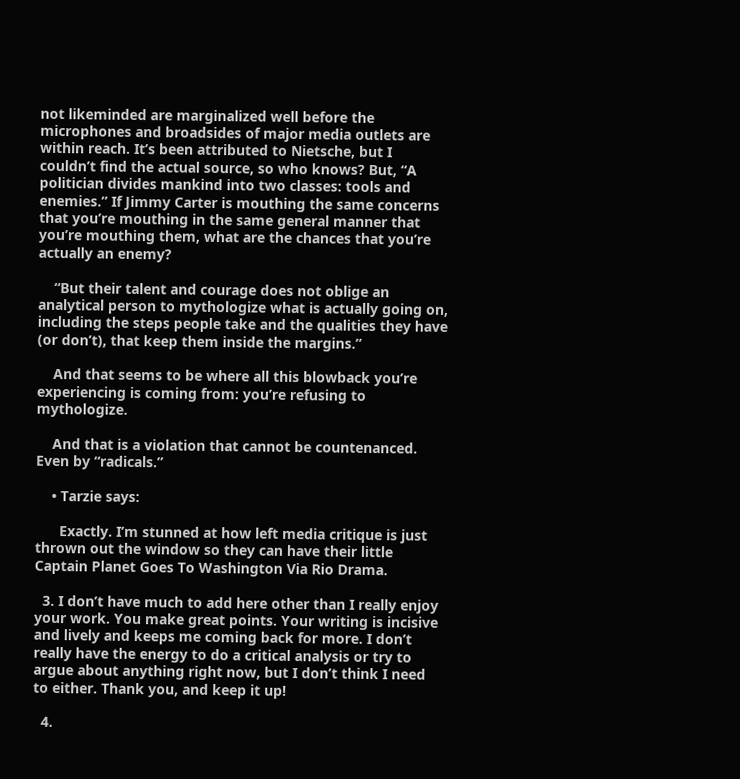not likeminded are marginalized well before the microphones and broadsides of major media outlets are within reach. It’s been attributed to Nietsche, but I couldn’t find the actual source, so who knows? But, “A politician divides mankind into two classes: tools and enemies.” If Jimmy Carter is mouthing the same concerns that you’re mouthing in the same general manner that you’re mouthing them, what are the chances that you’re actually an enemy?

    “But their talent and courage does not oblige an analytical person to mythologize what is actually going on, including the steps people take and the qualities they have (or don’t), that keep them inside the margins.”

    And that seems to be where all this blowback you’re experiencing is coming from: you’re refusing to mythologize.

    And that is a violation that cannot be countenanced. Even by “radicals.”

    • Tarzie says:

      Exactly. I’m stunned at how left media critique is just thrown out the window so they can have their little Captain Planet Goes To Washington Via Rio Drama.

  3. I don’t have much to add here other than I really enjoy your work. You make great points. Your writing is incisive and lively and keeps me coming back for more. I don’t really have the energy to do a critical analysis or try to argue about anything right now, but I don’t think I need to either. Thank you, and keep it up!

  4.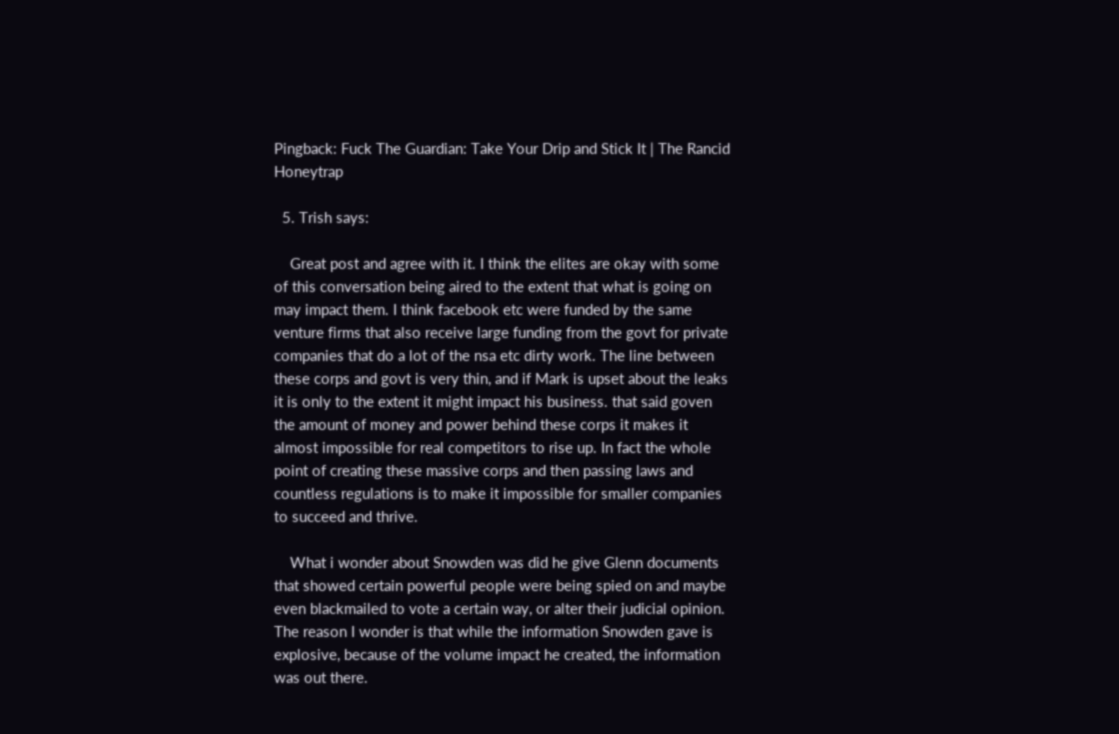Pingback: Fuck The Guardian: Take Your Drip and Stick It | The Rancid Honeytrap

  5. Trish says:

    Great post and agree with it. I think the elites are okay with some of this conversation being aired to the extent that what is going on may impact them. I think facebook etc were funded by the same venture firms that also receive large funding from the govt for private companies that do a lot of the nsa etc dirty work. The line between these corps and govt is very thin, and if Mark is upset about the leaks it is only to the extent it might impact his business. that said goven the amount of money and power behind these corps it makes it almost impossible for real competitors to rise up. In fact the whole point of creating these massive corps and then passing laws and countless regulations is to make it impossible for smaller companies to succeed and thrive.

    What i wonder about Snowden was did he give Glenn documents that showed certain powerful people were being spied on and maybe even blackmailed to vote a certain way, or alter their judicial opinion. The reason I wonder is that while the information Snowden gave is explosive, because of the volume impact he created, the information was out there.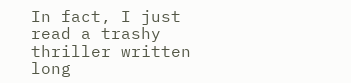In fact, I just read a trashy thriller written long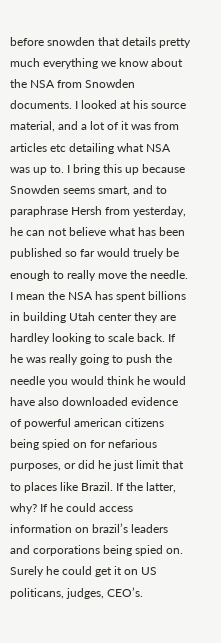before snowden that details pretty much everything we know about the NSA from Snowden documents. I looked at his source material, and a lot of it was from articles etc detailing what NSA was up to. I bring this up because Snowden seems smart, and to paraphrase Hersh from yesterday, he can not believe what has been published so far would truely be enough to really move the needle. I mean the NSA has spent billions in building Utah center they are hardley looking to scale back. If he was really going to push the needle you would think he would have also downloaded evidence of powerful american citizens being spied on for nefarious purposes, or did he just limit that to places like Brazil. If the latter, why? If he could access information on brazil’s leaders and corporations being spied on. Surely he could get it on US politicans, judges, CEO’s.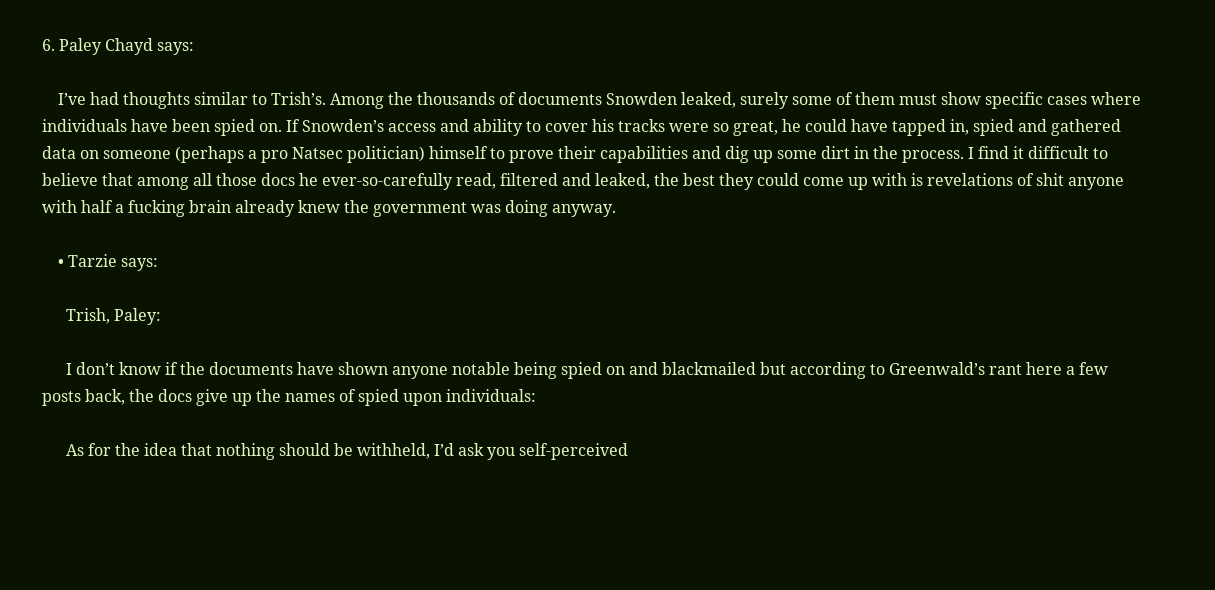6. Paley Chayd says:

    I’ve had thoughts similar to Trish’s. Among the thousands of documents Snowden leaked, surely some of them must show specific cases where individuals have been spied on. If Snowden’s access and ability to cover his tracks were so great, he could have tapped in, spied and gathered data on someone (perhaps a pro Natsec politician) himself to prove their capabilities and dig up some dirt in the process. I find it difficult to believe that among all those docs he ever-so-carefully read, filtered and leaked, the best they could come up with is revelations of shit anyone with half a fucking brain already knew the government was doing anyway.

    • Tarzie says:

      Trish, Paley:

      I don’t know if the documents have shown anyone notable being spied on and blackmailed but according to Greenwald’s rant here a few posts back, the docs give up the names of spied upon individuals:

      As for the idea that nothing should be withheld, I’d ask you self-perceived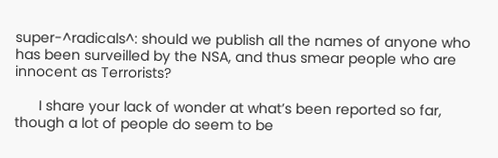super-^radicals^: should we publish all the names of anyone who has been surveilled by the NSA, and thus smear people who are innocent as Terrorists?

      I share your lack of wonder at what’s been reported so far, though a lot of people do seem to be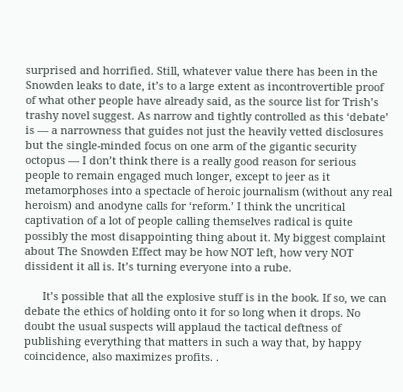surprised and horrified. Still, whatever value there has been in the Snowden leaks to date, it’s to a large extent as incontrovertible proof of what other people have already said, as the source list for Trish’s trashy novel suggest. As narrow and tightly controlled as this ‘debate’ is — a narrowness that guides not just the heavily vetted disclosures but the single-minded focus on one arm of the gigantic security octopus — I don’t think there is a really good reason for serious people to remain engaged much longer, except to jeer as it metamorphoses into a spectacle of heroic journalism (without any real heroism) and anodyne calls for ‘reform.’ I think the uncritical captivation of a lot of people calling themselves radical is quite possibly the most disappointing thing about it. My biggest complaint about The Snowden Effect may be how NOT left, how very NOT dissident it all is. It’s turning everyone into a rube.

      It’s possible that all the explosive stuff is in the book. If so, we can debate the ethics of holding onto it for so long when it drops. No doubt the usual suspects will applaud the tactical deftness of publishing everything that matters in such a way that, by happy coincidence, also maximizes profits. .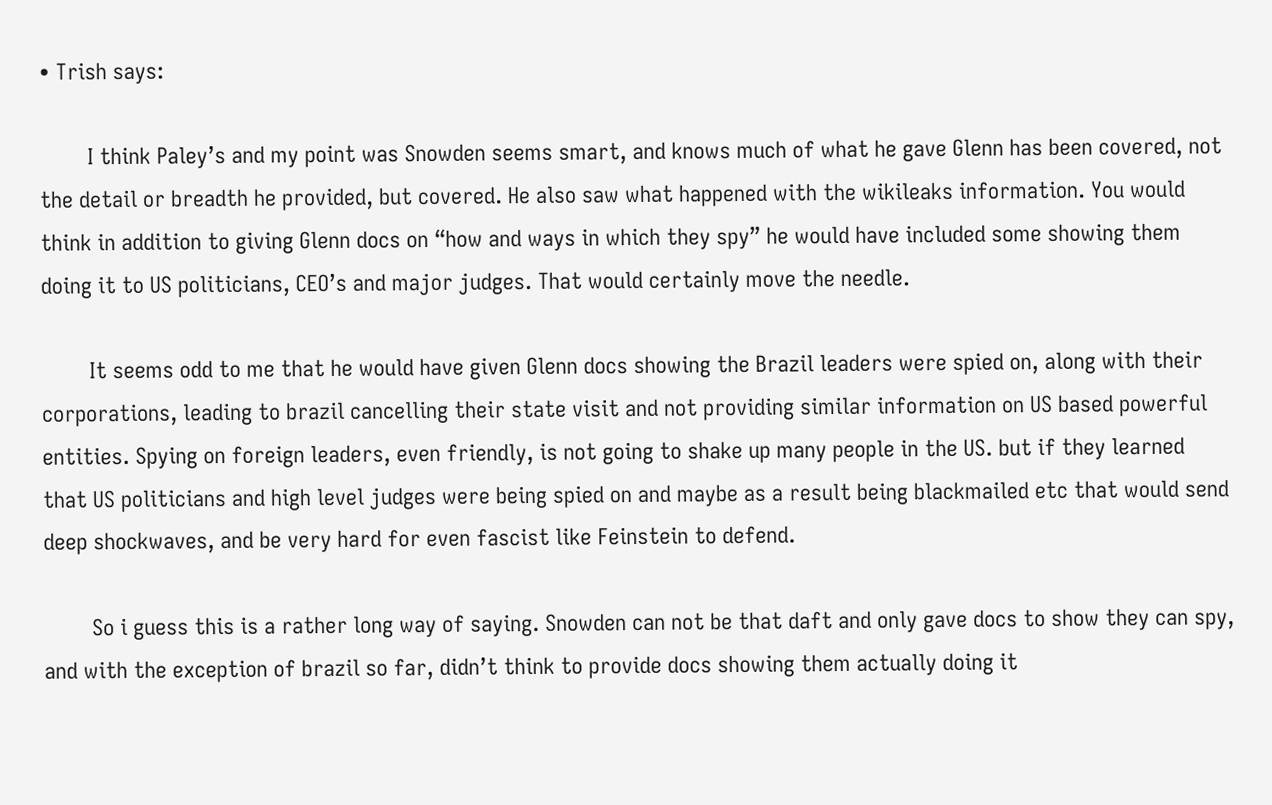• Trish says:

        I think Paley’s and my point was Snowden seems smart, and knows much of what he gave Glenn has been covered, not the detail or breadth he provided, but covered. He also saw what happened with the wikileaks information. You would think in addition to giving Glenn docs on “how and ways in which they spy” he would have included some showing them doing it to US politicians, CEO’s and major judges. That would certainly move the needle.

        It seems odd to me that he would have given Glenn docs showing the Brazil leaders were spied on, along with their corporations, leading to brazil cancelling their state visit and not providing similar information on US based powerful entities. Spying on foreign leaders, even friendly, is not going to shake up many people in the US. but if they learned that US politicians and high level judges were being spied on and maybe as a result being blackmailed etc that would send deep shockwaves, and be very hard for even fascist like Feinstein to defend.

        So i guess this is a rather long way of saying. Snowden can not be that daft and only gave docs to show they can spy, and with the exception of brazil so far, didn’t think to provide docs showing them actually doing it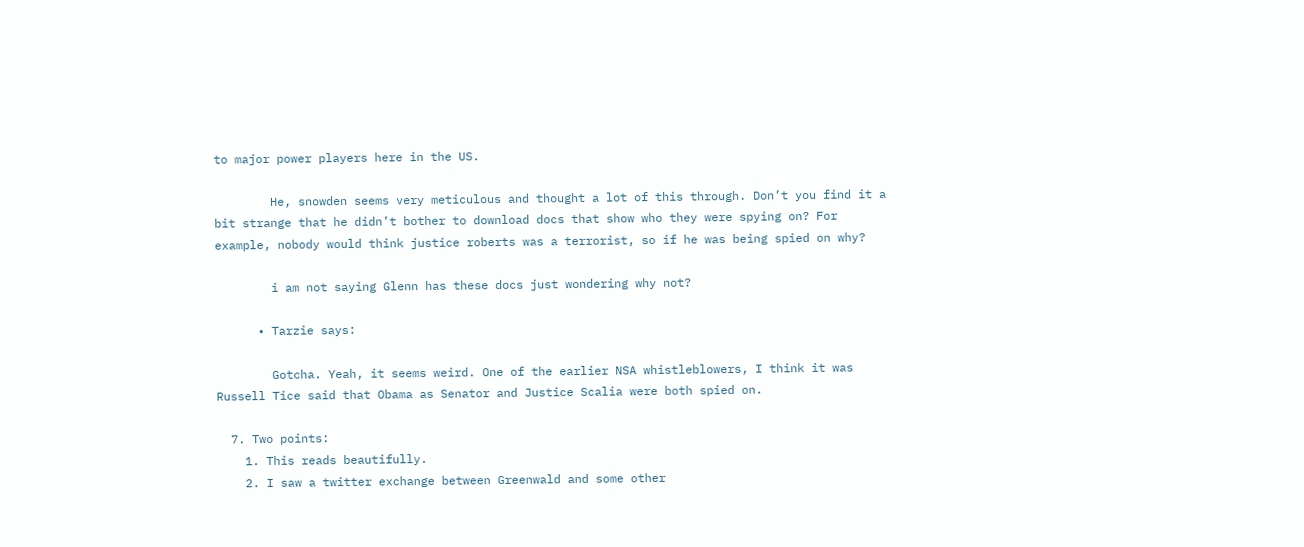to major power players here in the US.

        He, snowden seems very meticulous and thought a lot of this through. Don’t you find it a bit strange that he didn’t bother to download docs that show who they were spying on? For example, nobody would think justice roberts was a terrorist, so if he was being spied on why?

        i am not saying Glenn has these docs just wondering why not?

      • Tarzie says:

        Gotcha. Yeah, it seems weird. One of the earlier NSA whistleblowers, I think it was Russell Tice said that Obama as Senator and Justice Scalia were both spied on.

  7. Two points:
    1. This reads beautifully.
    2. I saw a twitter exchange between Greenwald and some other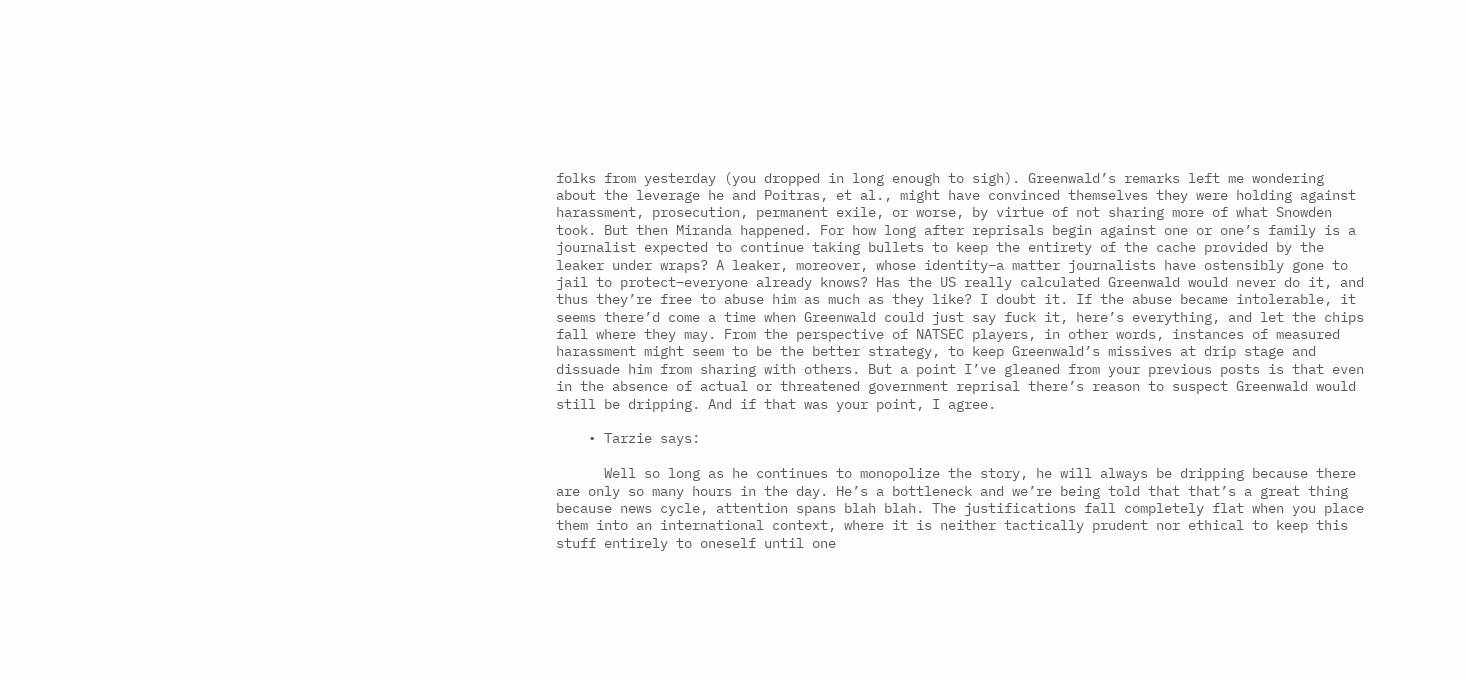folks from yesterday (you dropped in long enough to sigh). Greenwald’s remarks left me wondering about the leverage he and Poitras, et al., might have convinced themselves they were holding against harassment, prosecution, permanent exile, or worse, by virtue of not sharing more of what Snowden took. But then Miranda happened. For how long after reprisals begin against one or one’s family is a journalist expected to continue taking bullets to keep the entirety of the cache provided by the leaker under wraps? A leaker, moreover, whose identity–a matter journalists have ostensibly gone to jail to protect–everyone already knows? Has the US really calculated Greenwald would never do it, and thus they’re free to abuse him as much as they like? I doubt it. If the abuse became intolerable, it seems there’d come a time when Greenwald could just say fuck it, here’s everything, and let the chips fall where they may. From the perspective of NATSEC players, in other words, instances of measured harassment might seem to be the better strategy, to keep Greenwald’s missives at drip stage and dissuade him from sharing with others. But a point I’ve gleaned from your previous posts is that even in the absence of actual or threatened government reprisal there’s reason to suspect Greenwald would still be dripping. And if that was your point, I agree.

    • Tarzie says:

      Well so long as he continues to monopolize the story, he will always be dripping because there are only so many hours in the day. He’s a bottleneck and we’re being told that that’s a great thing because news cycle, attention spans blah blah. The justifications fall completely flat when you place them into an international context, where it is neither tactically prudent nor ethical to keep this stuff entirely to oneself until one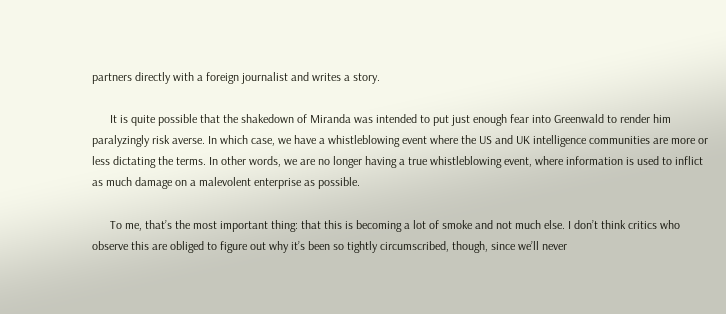partners directly with a foreign journalist and writes a story.

      It is quite possible that the shakedown of Miranda was intended to put just enough fear into Greenwald to render him paralyzingly risk averse. In which case, we have a whistleblowing event where the US and UK intelligence communities are more or less dictating the terms. In other words, we are no longer having a true whistleblowing event, where information is used to inflict as much damage on a malevolent enterprise as possible.

      To me, that’s the most important thing: that this is becoming a lot of smoke and not much else. I don’t think critics who observe this are obliged to figure out why it’s been so tightly circumscribed, though, since we’ll never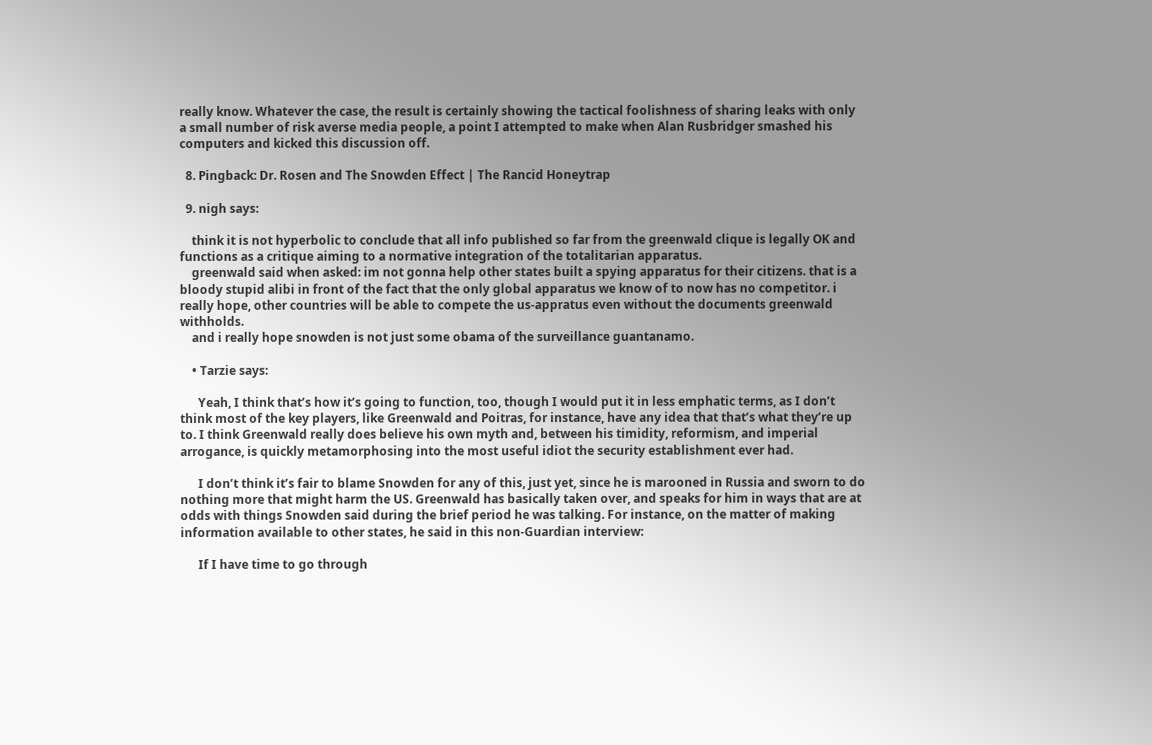really know. Whatever the case, the result is certainly showing the tactical foolishness of sharing leaks with only a small number of risk averse media people, a point I attempted to make when Alan Rusbridger smashed his computers and kicked this discussion off.

  8. Pingback: Dr. Rosen and The Snowden Effect | The Rancid Honeytrap

  9. nigh says:

    think it is not hyperbolic to conclude that all info published so far from the greenwald clique is legally OK and functions as a critique aiming to a normative integration of the totalitarian apparatus.
    greenwald said when asked: im not gonna help other states built a spying apparatus for their citizens. that is a bloody stupid alibi in front of the fact that the only global apparatus we know of to now has no competitor. i really hope, other countries will be able to compete the us-appratus even without the documents greenwald withholds.
    and i really hope snowden is not just some obama of the surveillance guantanamo.

    • Tarzie says:

      Yeah, I think that’s how it’s going to function, too, though I would put it in less emphatic terms, as I don’t think most of the key players, like Greenwald and Poitras, for instance, have any idea that that’s what they’re up to. I think Greenwald really does believe his own myth and, between his timidity, reformism, and imperial arrogance, is quickly metamorphosing into the most useful idiot the security establishment ever had.

      I don’t think it’s fair to blame Snowden for any of this, just yet, since he is marooned in Russia and sworn to do nothing more that might harm the US. Greenwald has basically taken over, and speaks for him in ways that are at odds with things Snowden said during the brief period he was talking. For instance, on the matter of making information available to other states, he said in this non-Guardian interview:

      If I have time to go through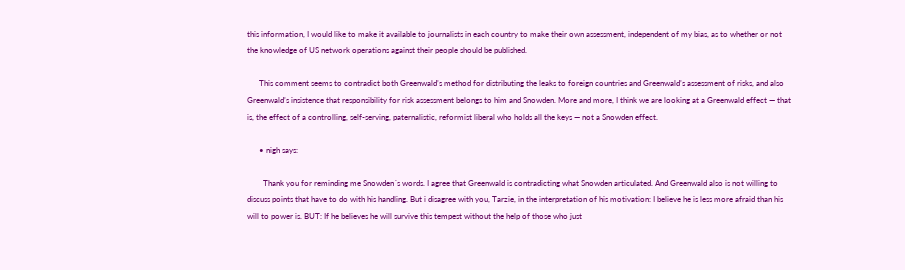this information, I would like to make it available to journalists in each country to make their own assessment, independent of my bias, as to whether or not the knowledge of US network operations against their people should be published.

      This comment seems to contradict both Greenwald’s method for distributing the leaks to foreign countries and Greenwald’s assessment of risks, and also Greenwald’s insistence that responsibility for risk assessment belongs to him and Snowden. More and more, I think we are looking at a Greenwald effect — that is, the effect of a controlling, self-serving, paternalistic, reformist liberal who holds all the keys — not a Snowden effect.

      • nigh says:

        Thank you for reminding me Snowden´s words. I agree that Greenwald is contradicting what Snowden articulated. And Greenwald also is not willing to discuss points that have to do with his handling. But i disagree with you, Tarzie, in the interpretation of his motivation: I believe he is less more afraid than his will to power is. BUT: If he believes he will survive this tempest without the help of those who just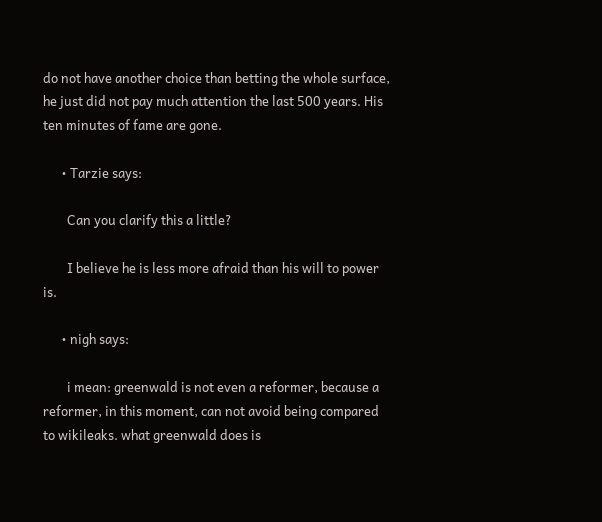do not have another choice than betting the whole surface, he just did not pay much attention the last 500 years. His ten minutes of fame are gone.

      • Tarzie says:

        Can you clarify this a little?

        I believe he is less more afraid than his will to power is.

      • nigh says:

        i mean: greenwald is not even a reformer, because a reformer, in this moment, can not avoid being compared to wikileaks. what greenwald does is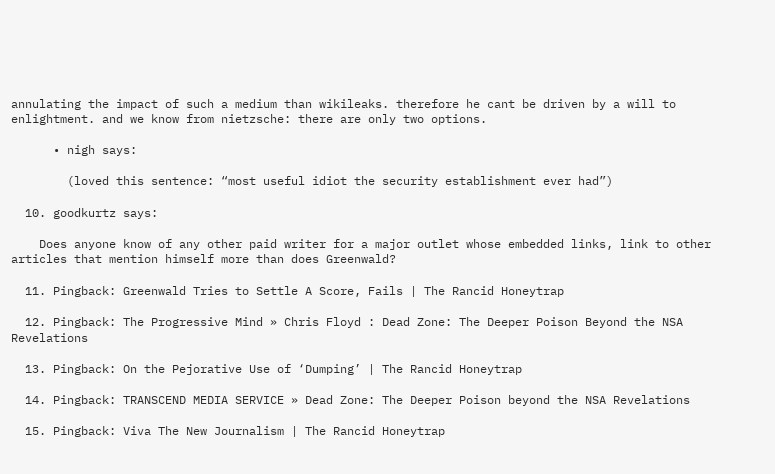annulating the impact of such a medium than wikileaks. therefore he cant be driven by a will to enlightment. and we know from nietzsche: there are only two options.

      • nigh says:

        (loved this sentence: “most useful idiot the security establishment ever had”)

  10. goodkurtz says:

    Does anyone know of any other paid writer for a major outlet whose embedded links, link to other articles that mention himself more than does Greenwald?

  11. Pingback: Greenwald Tries to Settle A Score, Fails | The Rancid Honeytrap

  12. Pingback: The Progressive Mind » Chris Floyd : Dead Zone: The Deeper Poison Beyond the NSA Revelations

  13. Pingback: On the Pejorative Use of ‘Dumping’ | The Rancid Honeytrap

  14. Pingback: TRANSCEND MEDIA SERVICE » Dead Zone: The Deeper Poison beyond the NSA Revelations

  15. Pingback: Viva The New Journalism | The Rancid Honeytrap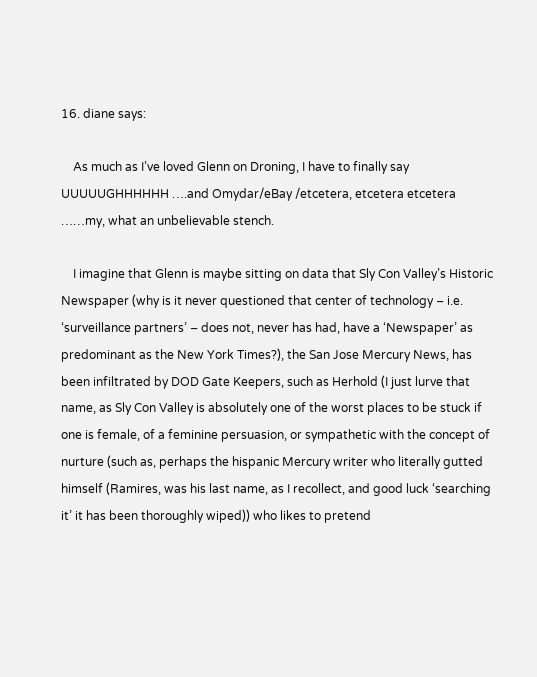16. diane says:

    As much as I’ve loved Glenn on Droning, I have to finally say UUUUUGHHHHHH ….and Omydar/eBay /etcetera, etcetera etcetera ……my, what an unbelievable stench.

    I imagine that Glenn is maybe sitting on data that Sly Con Valley’s Historic Newspaper (why is it never questioned that center of technology – i.e. ‘surveillance partners’ – does not, never has had, have a ‘Newspaper’ as predominant as the New York Times?), the San Jose Mercury News, has been infiltrated by DOD Gate Keepers, such as Herhold (I just lurve that name, as Sly Con Valley is absolutely one of the worst places to be stuck if one is female, of a feminine persuasion, or sympathetic with the concept of nurture (such as, perhaps the hispanic Mercury writer who literally gutted himself (Ramires, was his last name, as I recollect, and good luck ‘searching it’ it has been thoroughly wiped)) who likes to pretend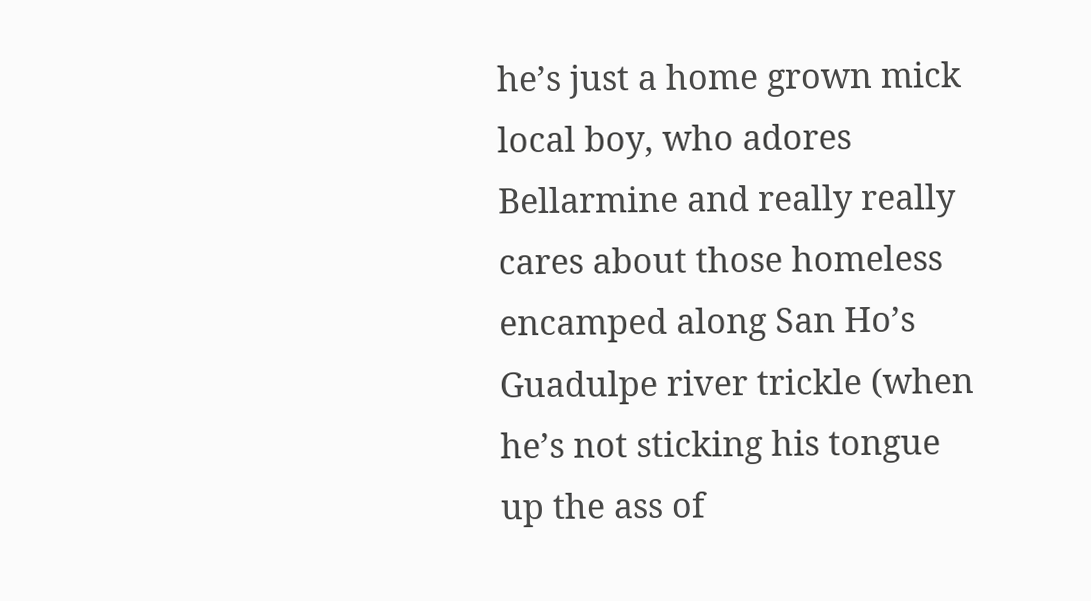he’s just a home grown mick local boy, who adores Bellarmine and really really cares about those homeless encamped along San Ho’s Guadulpe river trickle (when he’s not sticking his tongue up the ass of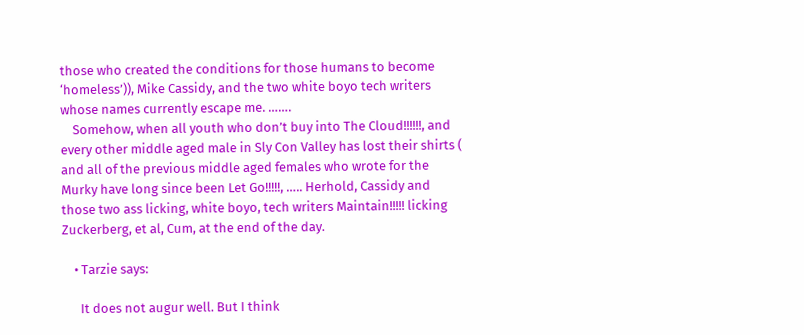those who created the conditions for those humans to become ‘homeless’)), Mike Cassidy, and the two white boyo tech writers whose names currently escape me. …….
    Somehow, when all youth who don’t buy into The Cloud!!!!!!, and every other middle aged male in Sly Con Valley has lost their shirts ( and all of the previous middle aged females who wrote for the Murky have long since been Let Go!!!!!, ….. Herhold, Cassidy and those two ass licking, white boyo, tech writers Maintain!!!!! licking Zuckerberg, et al, Cum, at the end of the day.

    • Tarzie says:

      It does not augur well. But I think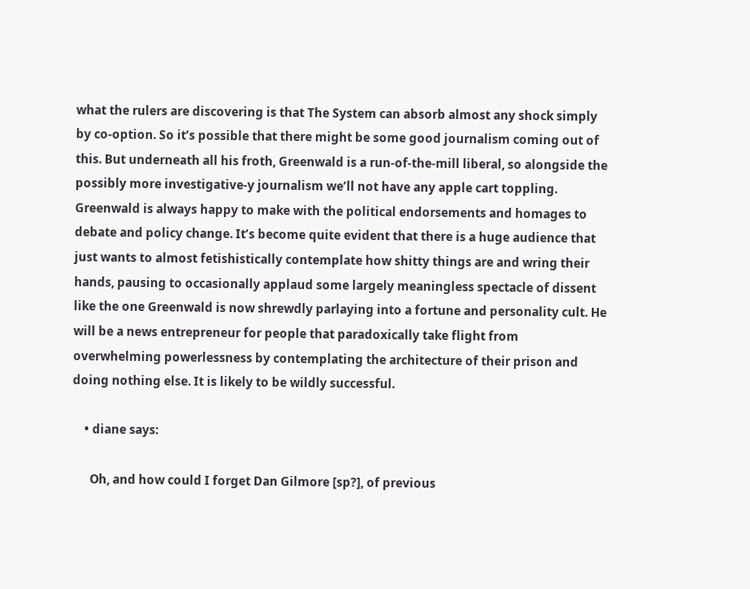what the rulers are discovering is that The System can absorb almost any shock simply by co-option. So it’s possible that there might be some good journalism coming out of this. But underneath all his froth, Greenwald is a run-of-the-mill liberal, so alongside the possibly more investigative-y journalism we’ll not have any apple cart toppling. Greenwald is always happy to make with the political endorsements and homages to debate and policy change. It’s become quite evident that there is a huge audience that just wants to almost fetishistically contemplate how shitty things are and wring their hands, pausing to occasionally applaud some largely meaningless spectacle of dissent like the one Greenwald is now shrewdly parlaying into a fortune and personality cult. He will be a news entrepreneur for people that paradoxically take flight from overwhelming powerlessness by contemplating the architecture of their prison and doing nothing else. It is likely to be wildly successful.

    • diane says:

      Oh, and how could I forget Dan Gilmore [sp?], of previous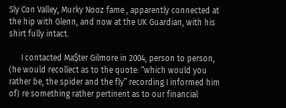Sly Con Valley, Murky Nooz fame , apparently connected at the hip with Glenn, and now at the UK Guardian, with his shirt fully intact.

      I contacted Ma$ter Gilmore in 2004, person to person, (he would recollect as to the quote: “which would you rather be, the spider and the fly” recording I informed him of) re something rather pertinent as to our financial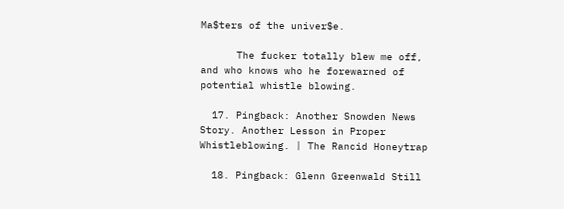Ma$ters of the univer$e.

      The fucker totally blew me off, and who knows who he forewarned of potential whistle blowing.

  17. Pingback: Another Snowden News Story. Another Lesson in Proper Whistleblowing. | The Rancid Honeytrap

  18. Pingback: Glenn Greenwald Still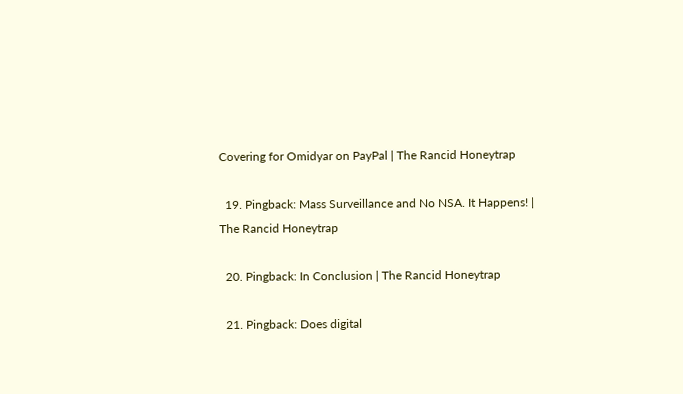Covering for Omidyar on PayPal | The Rancid Honeytrap

  19. Pingback: Mass Surveillance and No NSA. It Happens! | The Rancid Honeytrap

  20. Pingback: In Conclusion | The Rancid Honeytrap

  21. Pingback: Does digital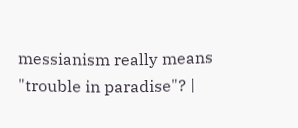messianism really means "trouble in paradise"? |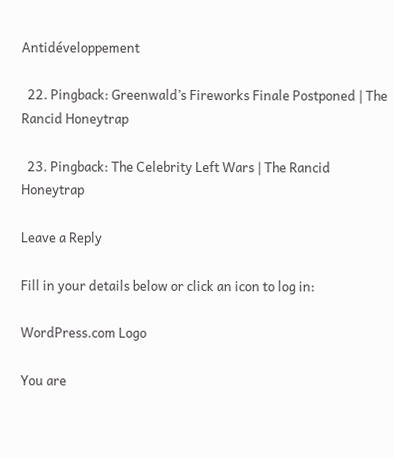Antidéveloppement

  22. Pingback: Greenwald’s Fireworks Finale Postponed | The Rancid Honeytrap

  23. Pingback: The Celebrity Left Wars | The Rancid Honeytrap

Leave a Reply

Fill in your details below or click an icon to log in:

WordPress.com Logo

You are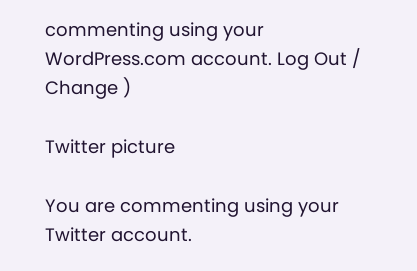commenting using your WordPress.com account. Log Out /  Change )

Twitter picture

You are commenting using your Twitter account.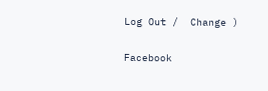Log Out /  Change )

Facebook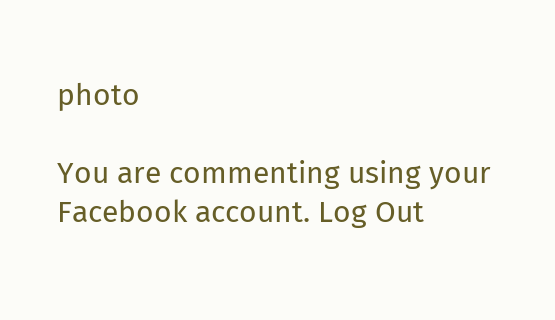photo

You are commenting using your Facebook account. Log Out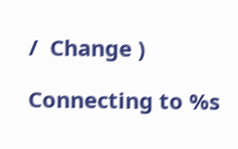/  Change )

Connecting to %s